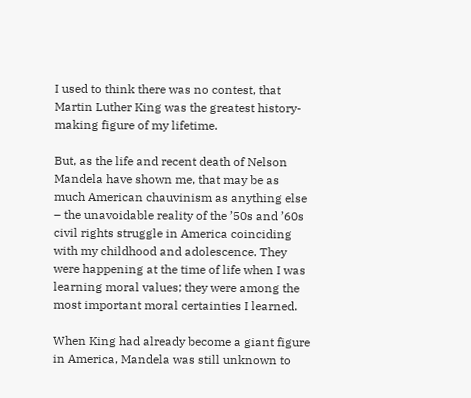I used to think there was no contest, that Martin Luther King was the greatest history-making figure of my lifetime.

But, as the life and recent death of Nelson Mandela have shown me, that may be as much American chauvinism as anything else – the unavoidable reality of the ’50s and ’60s civil rights struggle in America coinciding with my childhood and adolescence. They were happening at the time of life when I was learning moral values; they were among the most important moral certainties I learned.

When King had already become a giant figure in America, Mandela was still unknown to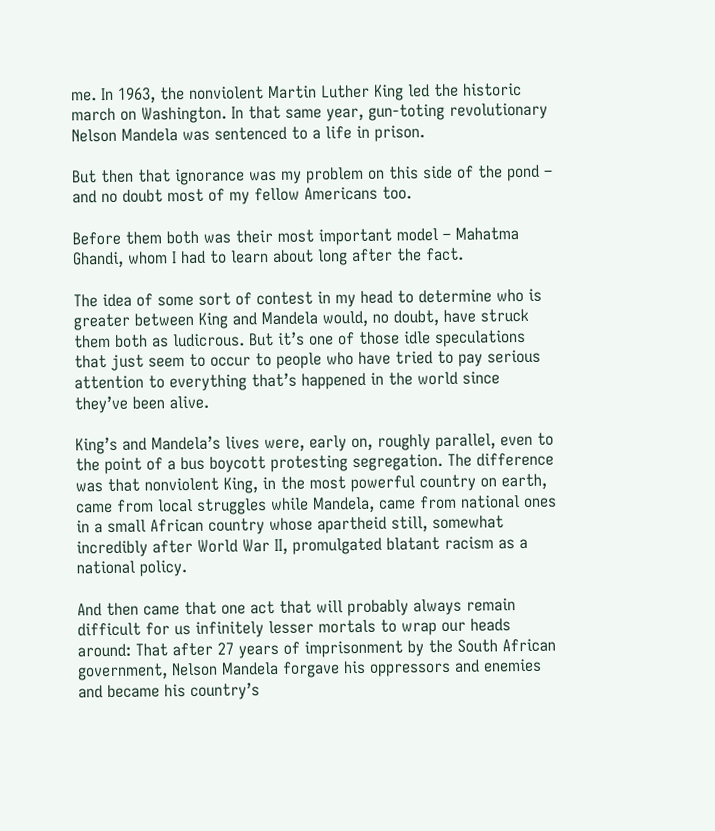me. In 1963, the nonviolent Martin Luther King led the historic march on Washington. In that same year, gun-toting revolutionary Nelson Mandela was sentenced to a life in prison.

But then that ignorance was my problem on this side of the pond – and no doubt most of my fellow Americans too.

Before them both was their most important model – Mahatma Ghandi, whom I had to learn about long after the fact.

The idea of some sort of contest in my head to determine who is greater between King and Mandela would, no doubt, have struck them both as ludicrous. But it’s one of those idle speculations that just seem to occur to people who have tried to pay serious attention to everything that’s happened in the world since they’ve been alive.

King’s and Mandela’s lives were, early on, roughly parallel, even to the point of a bus boycott protesting segregation. The difference was that nonviolent King, in the most powerful country on earth, came from local struggles while Mandela, came from national ones in a small African country whose apartheid still, somewhat incredibly after World War II, promulgated blatant racism as a national policy.

And then came that one act that will probably always remain difficult for us infinitely lesser mortals to wrap our heads around: That after 27 years of imprisonment by the South African government, Nelson Mandela forgave his oppressors and enemies and became his country’s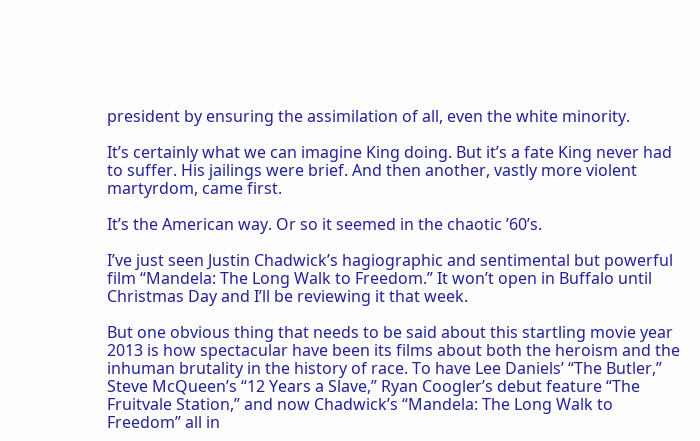president by ensuring the assimilation of all, even the white minority.

It’s certainly what we can imagine King doing. But it’s a fate King never had to suffer. His jailings were brief. And then another, vastly more violent martyrdom, came first.

It’s the American way. Or so it seemed in the chaotic ’60’s.

I’ve just seen Justin Chadwick’s hagiographic and sentimental but powerful film “Mandela: The Long Walk to Freedom.” It won’t open in Buffalo until Christmas Day and I’ll be reviewing it that week.

But one obvious thing that needs to be said about this startling movie year 2013 is how spectacular have been its films about both the heroism and the inhuman brutality in the history of race. To have Lee Daniels’ “The Butler,” Steve McQueen’s “12 Years a Slave,” Ryan Coogler’s debut feature “The Fruitvale Station,” and now Chadwick’s “Mandela: The Long Walk to Freedom” all in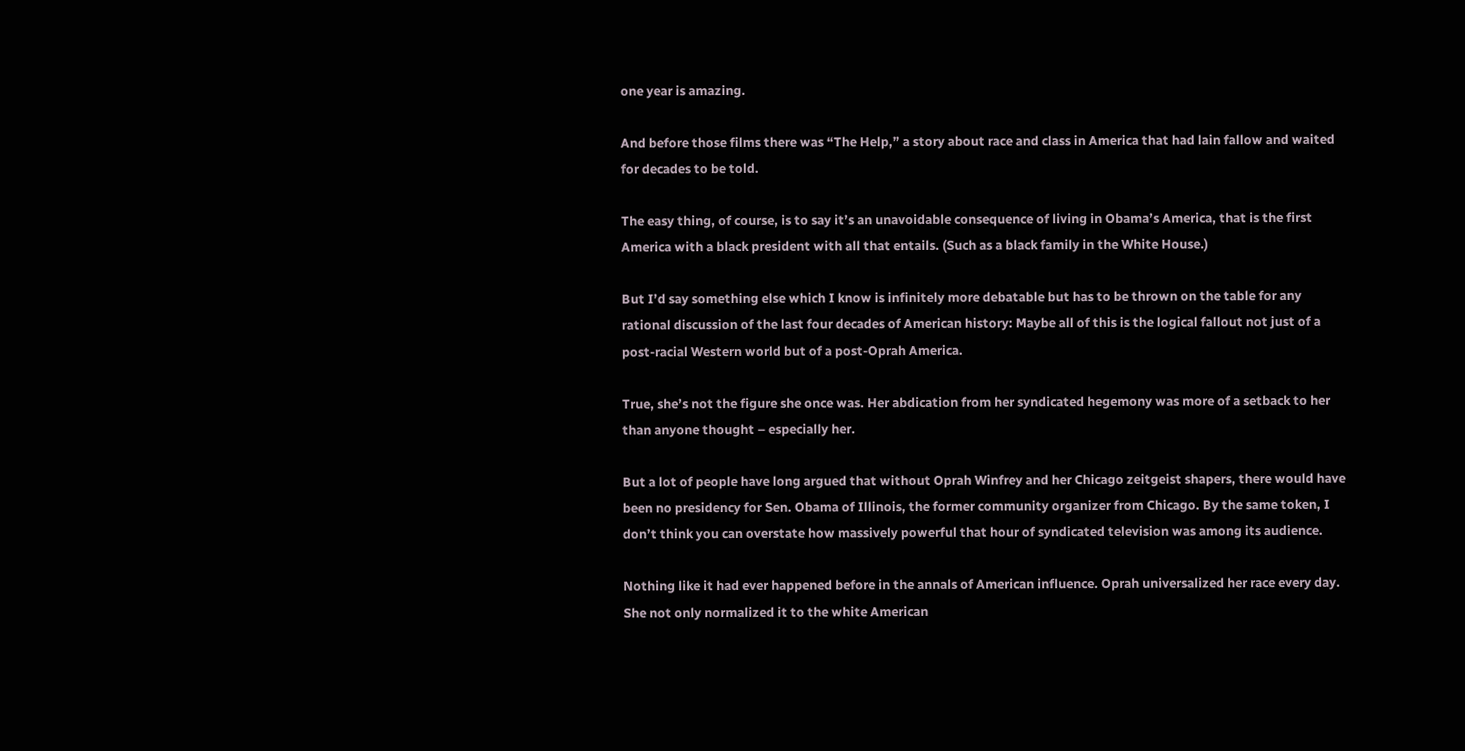one year is amazing.

And before those films there was “The Help,” a story about race and class in America that had lain fallow and waited for decades to be told.

The easy thing, of course, is to say it’s an unavoidable consequence of living in Obama’s America, that is the first America with a black president with all that entails. (Such as a black family in the White House.)

But I’d say something else which I know is infinitely more debatable but has to be thrown on the table for any rational discussion of the last four decades of American history: Maybe all of this is the logical fallout not just of a post-racial Western world but of a post-Oprah America.

True, she’s not the figure she once was. Her abdication from her syndicated hegemony was more of a setback to her than anyone thought – especially her.

But a lot of people have long argued that without Oprah Winfrey and her Chicago zeitgeist shapers, there would have been no presidency for Sen. Obama of Illinois, the former community organizer from Chicago. By the same token, I don’t think you can overstate how massively powerful that hour of syndicated television was among its audience.

Nothing like it had ever happened before in the annals of American influence. Oprah universalized her race every day. She not only normalized it to the white American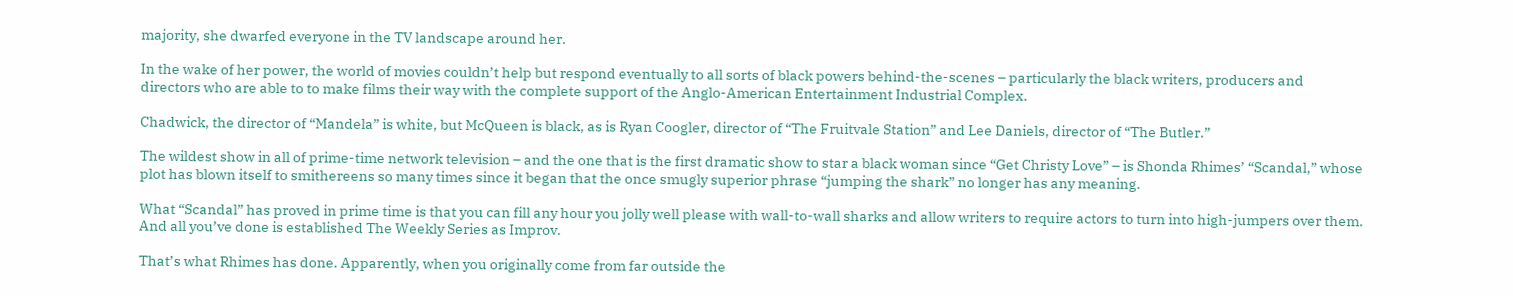majority, she dwarfed everyone in the TV landscape around her.

In the wake of her power, the world of movies couldn’t help but respond eventually to all sorts of black powers behind-the-scenes – particularly the black writers, producers and directors who are able to to make films their way with the complete support of the Anglo-American Entertainment Industrial Complex.

Chadwick, the director of “Mandela” is white, but McQueen is black, as is Ryan Coogler, director of “The Fruitvale Station” and Lee Daniels, director of “The Butler.”

The wildest show in all of prime-time network television – and the one that is the first dramatic show to star a black woman since “Get Christy Love” – is Shonda Rhimes’ “Scandal,” whose plot has blown itself to smithereens so many times since it began that the once smugly superior phrase “jumping the shark” no longer has any meaning.

What “Scandal” has proved in prime time is that you can fill any hour you jolly well please with wall-to-wall sharks and allow writers to require actors to turn into high-jumpers over them. And all you’ve done is established The Weekly Series as Improv.

That’s what Rhimes has done. Apparently, when you originally come from far outside the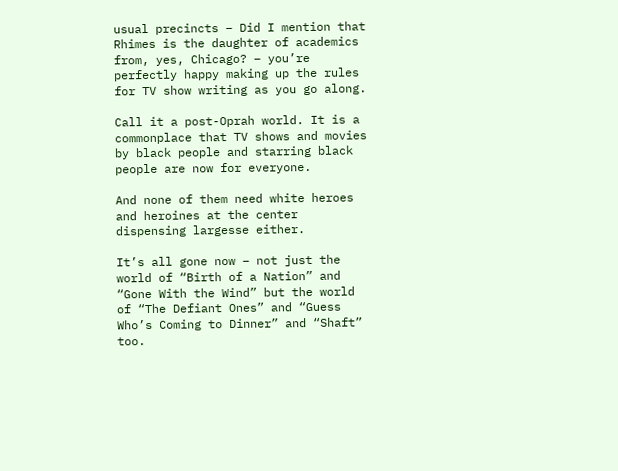usual precincts – Did I mention that Rhimes is the daughter of academics from, yes, Chicago? – you’re perfectly happy making up the rules for TV show writing as you go along.

Call it a post-Oprah world. It is a commonplace that TV shows and movies by black people and starring black people are now for everyone.

And none of them need white heroes and heroines at the center dispensing largesse either.

It’s all gone now – not just the world of “Birth of a Nation” and “Gone With the Wind” but the world of “The Defiant Ones” and “Guess Who’s Coming to Dinner” and “Shaft” too.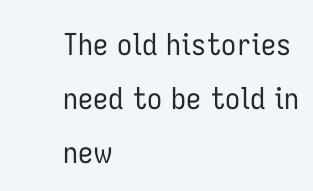The old histories need to be told in new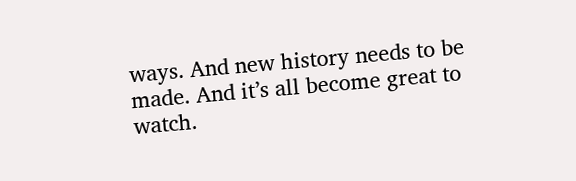ways. And new history needs to be made. And it’s all become great to watch.